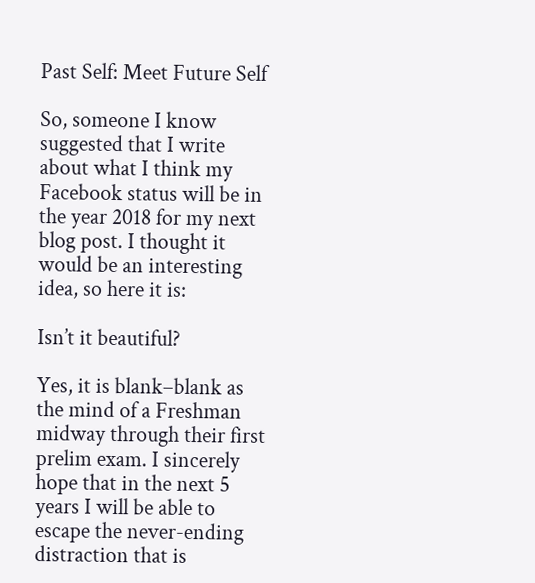Past Self: Meet Future Self

So, someone I know suggested that I write about what I think my Facebook status will be in the year 2018 for my next blog post. I thought it would be an interesting idea, so here it is:

Isn’t it beautiful?

Yes, it is blank–blank as the mind of a Freshman midway through their first prelim exam. I sincerely hope that in the next 5 years I will be able to escape the never-ending distraction that is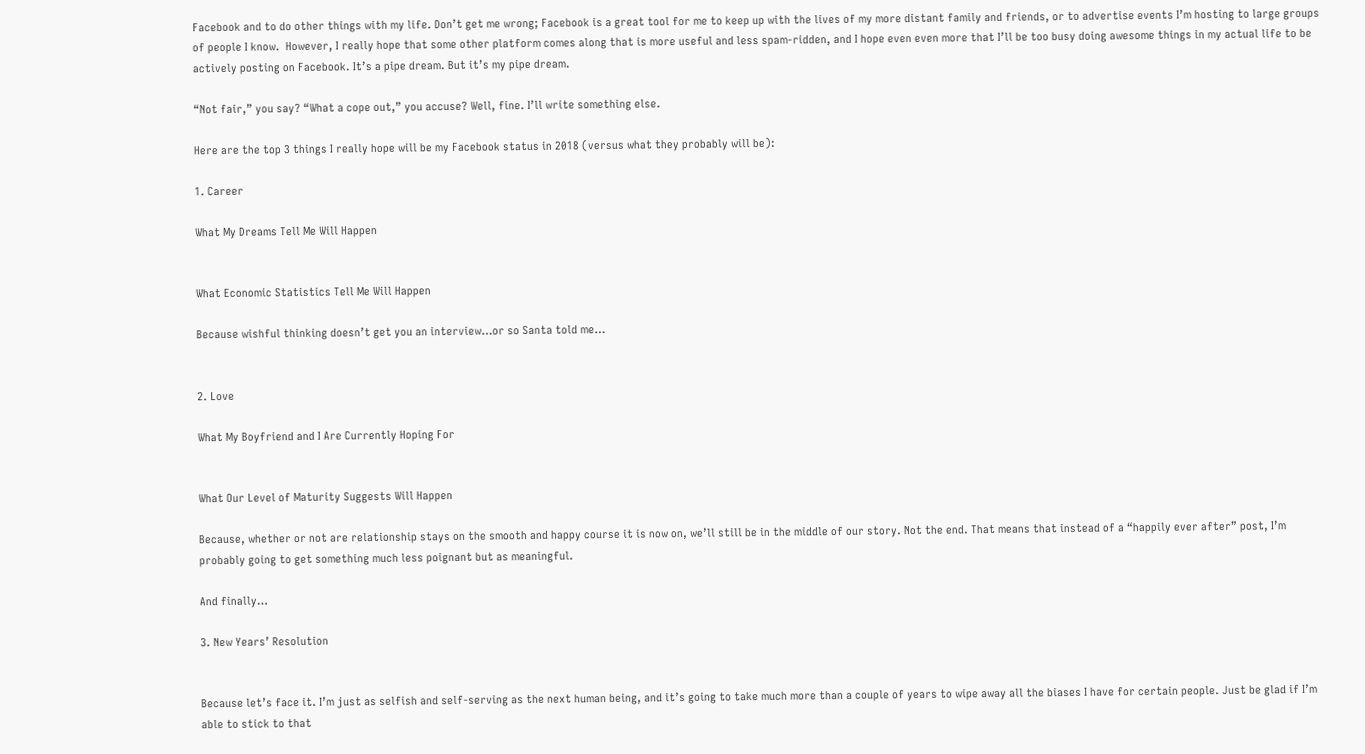Facebook and to do other things with my life. Don’t get me wrong; Facebook is a great tool for me to keep up with the lives of my more distant family and friends, or to advertise events I’m hosting to large groups of people I know.  However, I really hope that some other platform comes along that is more useful and less spam-ridden, and I hope even even more that I’ll be too busy doing awesome things in my actual life to be actively posting on Facebook. It’s a pipe dream. But it’s my pipe dream.

“Not fair,” you say? “What a cope out,” you accuse? Well, fine. I’ll write something else.

Here are the top 3 things I really hope will be my Facebook status in 2018 (versus what they probably will be):

1. Career

What My Dreams Tell Me Will Happen


What Economic Statistics Tell Me Will Happen

Because wishful thinking doesn’t get you an interview…or so Santa told me…


2. Love

What My Boyfriend and I Are Currently Hoping For


What Our Level of Maturity Suggests Will Happen

Because, whether or not are relationship stays on the smooth and happy course it is now on, we’ll still be in the middle of our story. Not the end. That means that instead of a “happily ever after” post, I’m probably going to get something much less poignant but as meaningful.

And finally…

3. New Years’ Resolution


Because let’s face it. I’m just as selfish and self-serving as the next human being, and it’s going to take much more than a couple of years to wipe away all the biases I have for certain people. Just be glad if I’m able to stick to that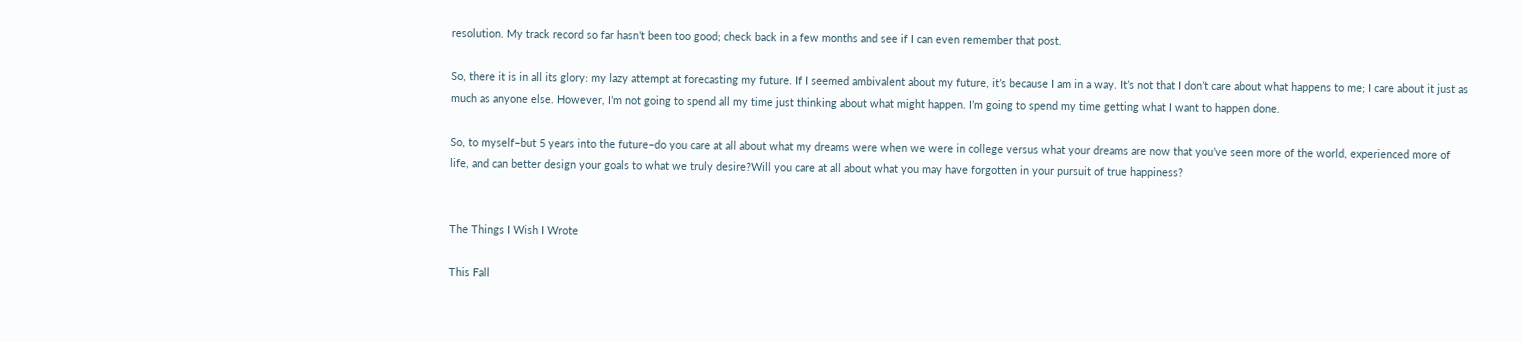resolution. My track record so far hasn’t been too good; check back in a few months and see if I can even remember that post.

So, there it is in all its glory: my lazy attempt at forecasting my future. If I seemed ambivalent about my future, it’s because I am in a way. It’s not that I don’t care about what happens to me; I care about it just as much as anyone else. However, I’m not going to spend all my time just thinking about what might happen. I’m going to spend my time getting what I want to happen done.

So, to myself–but 5 years into the future–do you care at all about what my dreams were when we were in college versus what your dreams are now that you’ve seen more of the world, experienced more of life, and can better design your goals to what we truly desire?Will you care at all about what you may have forgotten in your pursuit of true happiness?


The Things I Wish I Wrote

This Fall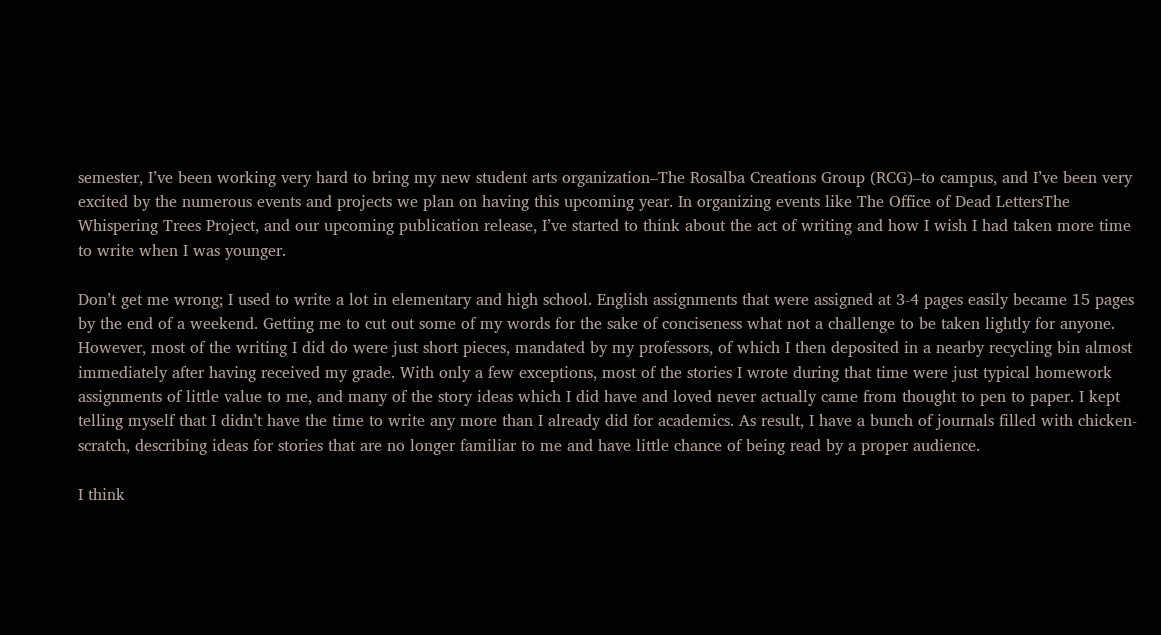semester, I’ve been working very hard to bring my new student arts organization–The Rosalba Creations Group (RCG)–to campus, and I’ve been very excited by the numerous events and projects we plan on having this upcoming year. In organizing events like The Office of Dead LettersThe Whispering Trees Project, and our upcoming publication release, I’ve started to think about the act of writing and how I wish I had taken more time to write when I was younger.

Don’t get me wrong; I used to write a lot in elementary and high school. English assignments that were assigned at 3-4 pages easily became 15 pages by the end of a weekend. Getting me to cut out some of my words for the sake of conciseness what not a challenge to be taken lightly for anyone. However, most of the writing I did do were just short pieces, mandated by my professors, of which I then deposited in a nearby recycling bin almost immediately after having received my grade. With only a few exceptions, most of the stories I wrote during that time were just typical homework assignments of little value to me, and many of the story ideas which I did have and loved never actually came from thought to pen to paper. I kept telling myself that I didn’t have the time to write any more than I already did for academics. As result, I have a bunch of journals filled with chicken-scratch, describing ideas for stories that are no longer familiar to me and have little chance of being read by a proper audience.

I think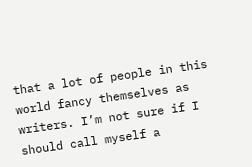that a lot of people in this world fancy themselves as writers. I’m not sure if I should call myself a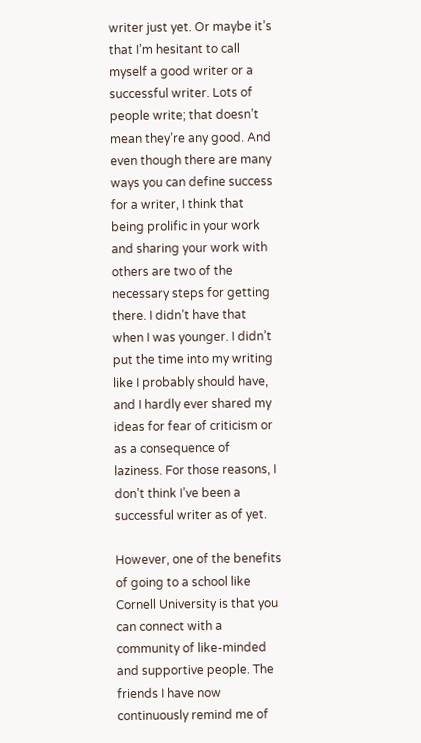writer just yet. Or maybe it’s that I’m hesitant to call myself a good writer or a successful writer. Lots of people write; that doesn’t mean they’re any good. And even though there are many ways you can define success  for a writer, I think that being prolific in your work and sharing your work with others are two of the necessary steps for getting there. I didn’t have that when I was younger. I didn’t put the time into my writing like I probably should have, and I hardly ever shared my ideas for fear of criticism or as a consequence of laziness. For those reasons, I don’t think I’ve been a successful writer as of yet.

However, one of the benefits of going to a school like Cornell University is that you can connect with a community of like-minded and supportive people. The friends I have now continuously remind me of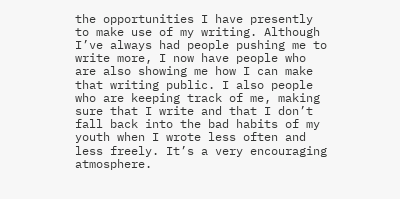the opportunities I have presently to make use of my writing. Although I’ve always had people pushing me to write more, I now have people who are also showing me how I can make that writing public. I also people who are keeping track of me, making sure that I write and that I don’t fall back into the bad habits of my youth when I wrote less often and less freely. It’s a very encouraging atmosphere.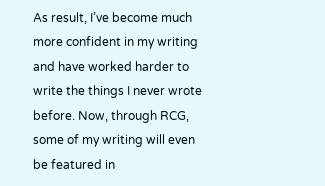As result, I’ve become much more confident in my writing and have worked harder to write the things I never wrote before. Now, through RCG, some of my writing will even be featured in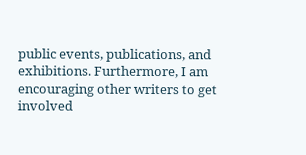public events, publications, and exhibitions. Furthermore, I am encouraging other writers to get involved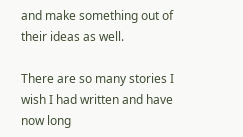and make something out of their ideas as well.

There are so many stories I wish I had written and have now long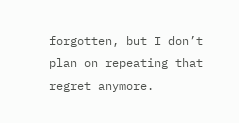forgotten, but I don’t plan on repeating that regret anymore.